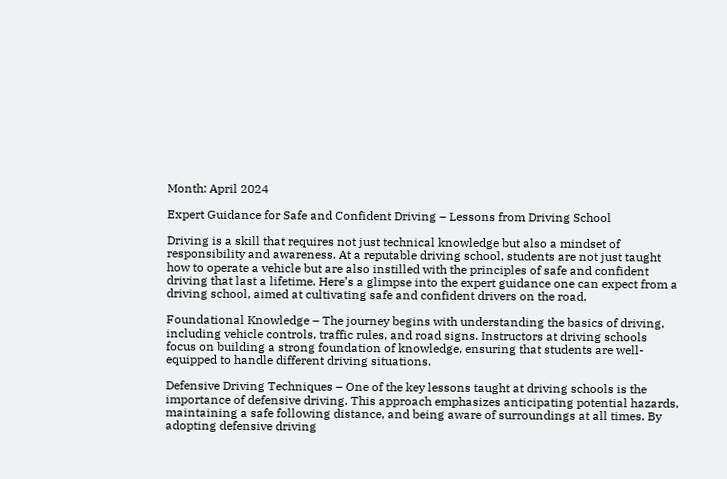Month: April 2024

Expert Guidance for Safe and Confident Driving – Lessons from Driving School

Driving is a skill that requires not just technical knowledge but also a mindset of responsibility and awareness. At a reputable driving school, students are not just taught how to operate a vehicle but are also instilled with the principles of safe and confident driving that last a lifetime. Here’s a glimpse into the expert guidance one can expect from a driving school, aimed at cultivating safe and confident drivers on the road.

Foundational Knowledge – The journey begins with understanding the basics of driving, including vehicle controls, traffic rules, and road signs. Instructors at driving schools focus on building a strong foundation of knowledge, ensuring that students are well-equipped to handle different driving situations.

Defensive Driving Techniques – One of the key lessons taught at driving schools is the importance of defensive driving. This approach emphasizes anticipating potential hazards, maintaining a safe following distance, and being aware of surroundings at all times. By adopting defensive driving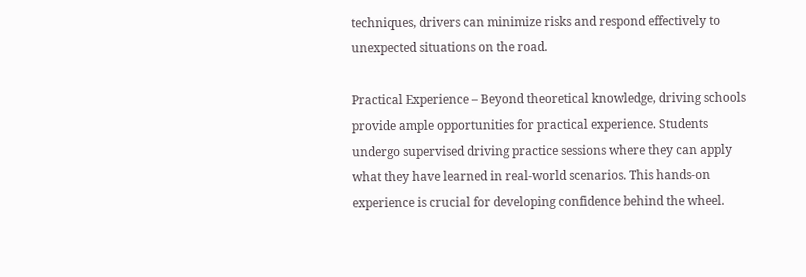techniques, drivers can minimize risks and respond effectively to unexpected situations on the road.

Practical Experience – Beyond theoretical knowledge, driving schools provide ample opportunities for practical experience. Students undergo supervised driving practice sessions where they can apply what they have learned in real-world scenarios. This hands-on experience is crucial for developing confidence behind the wheel.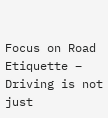Focus on Road Etiquette – Driving is not just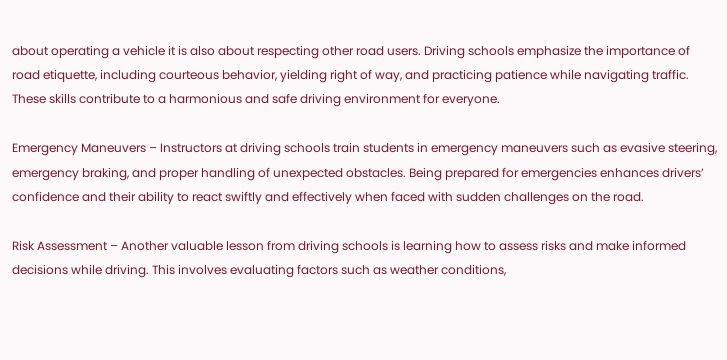about operating a vehicle it is also about respecting other road users. Driving schools emphasize the importance of road etiquette, including courteous behavior, yielding right of way, and practicing patience while navigating traffic. These skills contribute to a harmonious and safe driving environment for everyone.

Emergency Maneuvers – Instructors at driving schools train students in emergency maneuvers such as evasive steering, emergency braking, and proper handling of unexpected obstacles. Being prepared for emergencies enhances drivers’ confidence and their ability to react swiftly and effectively when faced with sudden challenges on the road.

Risk Assessment – Another valuable lesson from driving schools is learning how to assess risks and make informed decisions while driving. This involves evaluating factors such as weather conditions,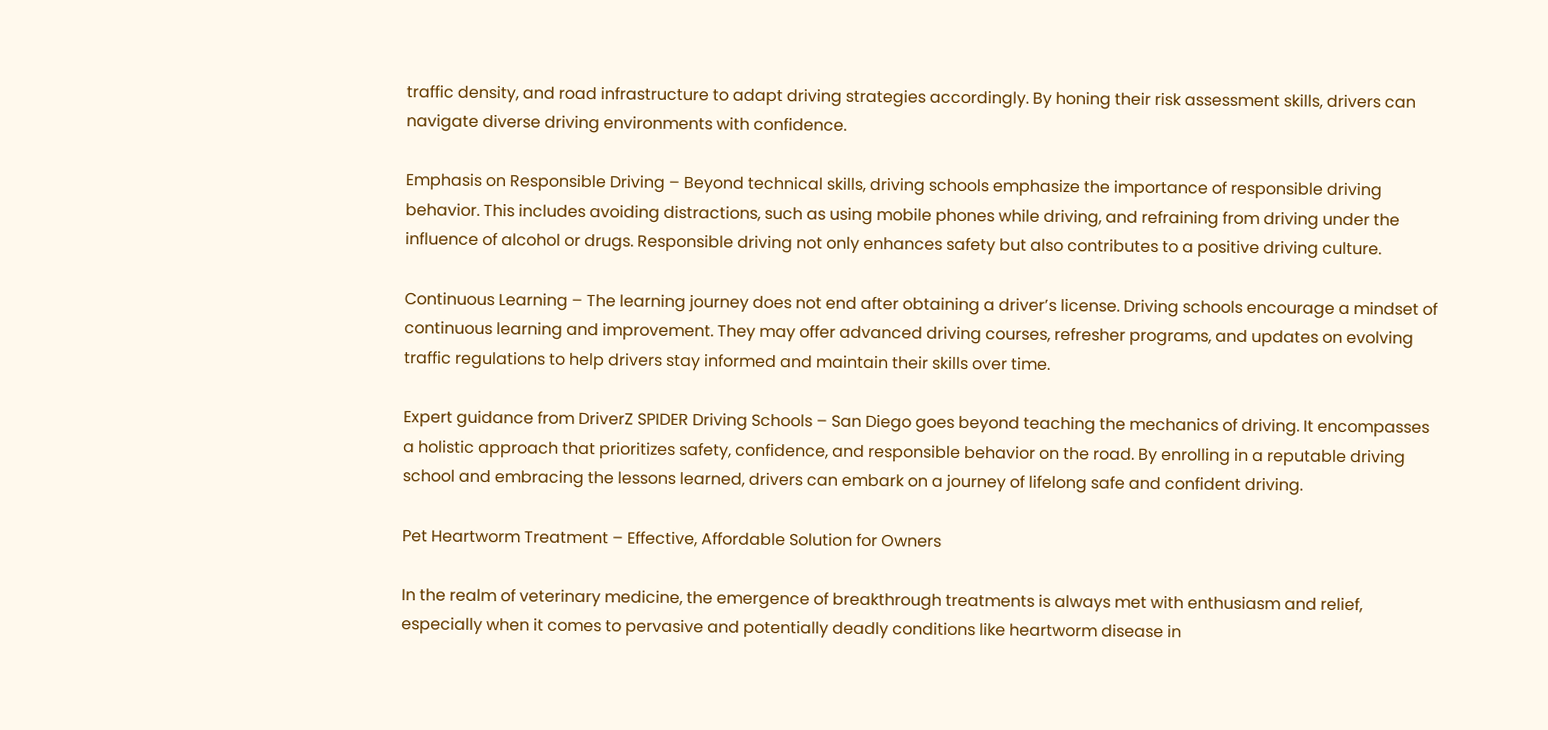traffic density, and road infrastructure to adapt driving strategies accordingly. By honing their risk assessment skills, drivers can navigate diverse driving environments with confidence.

Emphasis on Responsible Driving – Beyond technical skills, driving schools emphasize the importance of responsible driving behavior. This includes avoiding distractions, such as using mobile phones while driving, and refraining from driving under the influence of alcohol or drugs. Responsible driving not only enhances safety but also contributes to a positive driving culture.

Continuous Learning – The learning journey does not end after obtaining a driver’s license. Driving schools encourage a mindset of continuous learning and improvement. They may offer advanced driving courses, refresher programs, and updates on evolving traffic regulations to help drivers stay informed and maintain their skills over time.

Expert guidance from DriverZ SPIDER Driving Schools – San Diego goes beyond teaching the mechanics of driving. It encompasses a holistic approach that prioritizes safety, confidence, and responsible behavior on the road. By enrolling in a reputable driving school and embracing the lessons learned, drivers can embark on a journey of lifelong safe and confident driving.

Pet Heartworm Treatment – Effective, Affordable Solution for Owners

In the realm of veterinary medicine, the emergence of breakthrough treatments is always met with enthusiasm and relief, especially when it comes to pervasive and potentially deadly conditions like heartworm disease in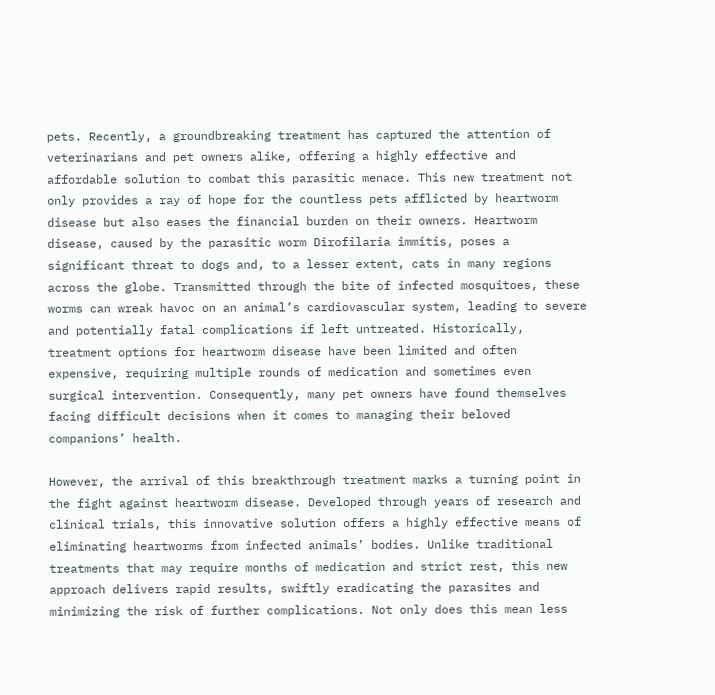pets. Recently, a groundbreaking treatment has captured the attention of veterinarians and pet owners alike, offering a highly effective and affordable solution to combat this parasitic menace. This new treatment not only provides a ray of hope for the countless pets afflicted by heartworm disease but also eases the financial burden on their owners. Heartworm disease, caused by the parasitic worm Dirofilaria immitis, poses a significant threat to dogs and, to a lesser extent, cats in many regions across the globe. Transmitted through the bite of infected mosquitoes, these worms can wreak havoc on an animal’s cardiovascular system, leading to severe and potentially fatal complications if left untreated. Historically, treatment options for heartworm disease have been limited and often expensive, requiring multiple rounds of medication and sometimes even surgical intervention. Consequently, many pet owners have found themselves facing difficult decisions when it comes to managing their beloved companions’ health.

However, the arrival of this breakthrough treatment marks a turning point in the fight against heartworm disease. Developed through years of research and clinical trials, this innovative solution offers a highly effective means of eliminating heartworms from infected animals’ bodies. Unlike traditional treatments that may require months of medication and strict rest, this new approach delivers rapid results, swiftly eradicating the parasites and minimizing the risk of further complications. Not only does this mean less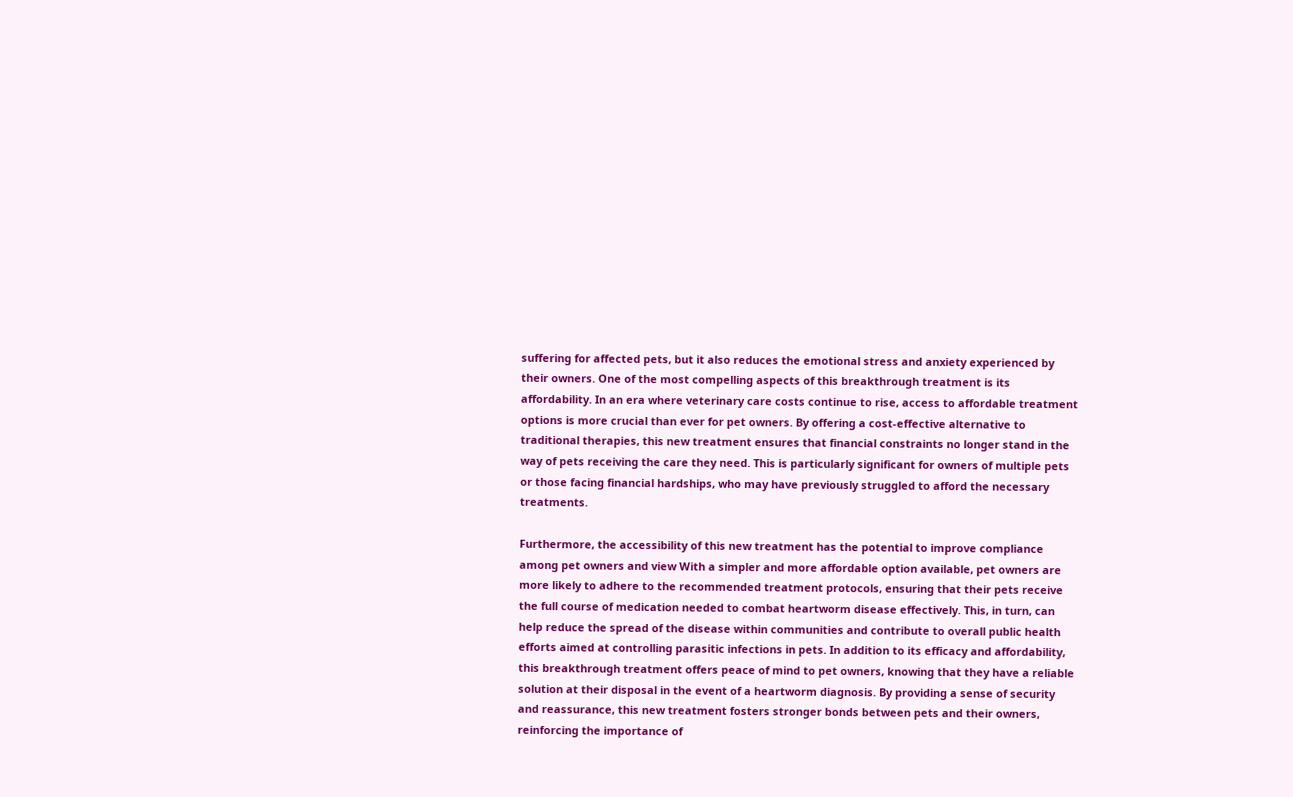suffering for affected pets, but it also reduces the emotional stress and anxiety experienced by their owners. One of the most compelling aspects of this breakthrough treatment is its affordability. In an era where veterinary care costs continue to rise, access to affordable treatment options is more crucial than ever for pet owners. By offering a cost-effective alternative to traditional therapies, this new treatment ensures that financial constraints no longer stand in the way of pets receiving the care they need. This is particularly significant for owners of multiple pets or those facing financial hardships, who may have previously struggled to afford the necessary treatments.

Furthermore, the accessibility of this new treatment has the potential to improve compliance among pet owners and view With a simpler and more affordable option available, pet owners are more likely to adhere to the recommended treatment protocols, ensuring that their pets receive the full course of medication needed to combat heartworm disease effectively. This, in turn, can help reduce the spread of the disease within communities and contribute to overall public health efforts aimed at controlling parasitic infections in pets. In addition to its efficacy and affordability, this breakthrough treatment offers peace of mind to pet owners, knowing that they have a reliable solution at their disposal in the event of a heartworm diagnosis. By providing a sense of security and reassurance, this new treatment fosters stronger bonds between pets and their owners, reinforcing the importance of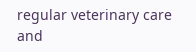regular veterinary care and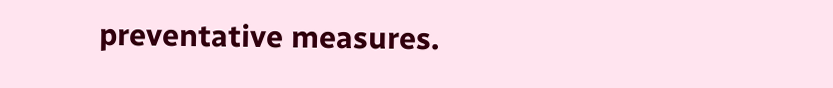preventative measures.